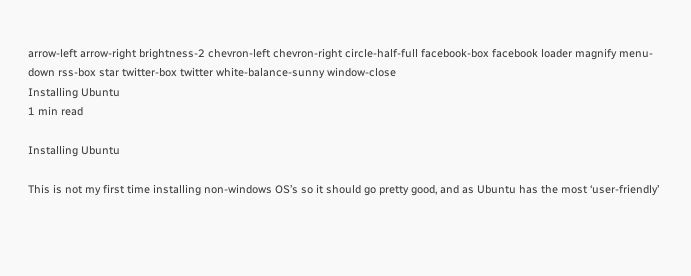arrow-left arrow-right brightness-2 chevron-left chevron-right circle-half-full facebook-box facebook loader magnify menu-down rss-box star twitter-box twitter white-balance-sunny window-close
Installing Ubuntu
1 min read

Installing Ubuntu

This is not my first time installing non-windows OS’s so it should go pretty good, and as Ubuntu has the most ‘user-friendly’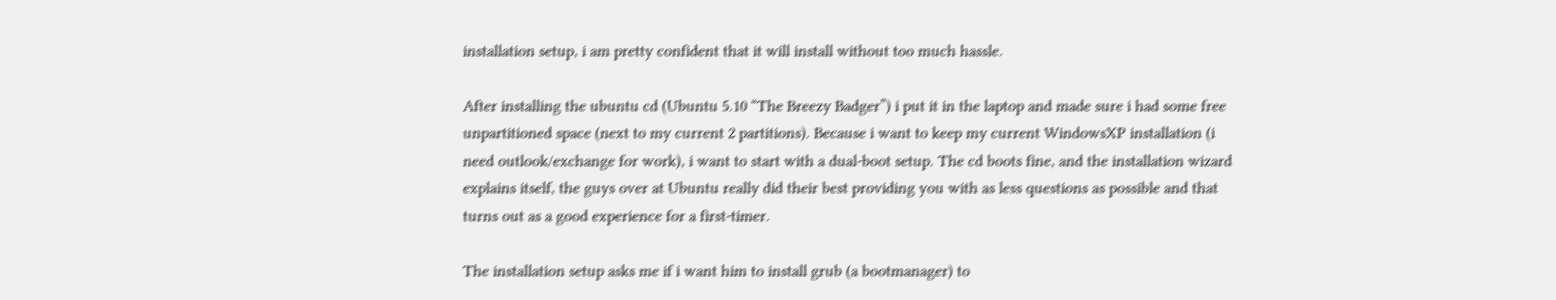installation setup, i am pretty confident that it will install without too much hassle.

After installing the ubuntu cd (Ubuntu 5.10 “The Breezy Badger”) i put it in the laptop and made sure i had some free unpartitioned space (next to my current 2 partitions). Because i want to keep my current WindowsXP installation (i need outlook/exchange for work), i want to start with a dual-boot setup. The cd boots fine, and the installation wizard explains itself, the guys over at Ubuntu really did their best providing you with as less questions as possible and that turns out as a good experience for a first-timer.

The installation setup asks me if i want him to install grub (a bootmanager) to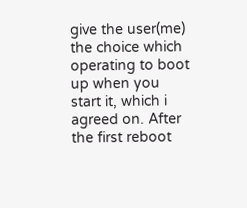give the user(me) the choice which operating to boot up when you start it, which i agreed on. After the first reboot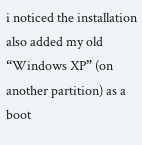i noticed the installation also added my old “Windows XP” (on another partition) as a boot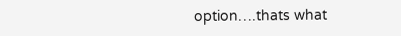option….thats what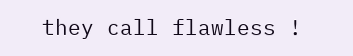they call flawless !